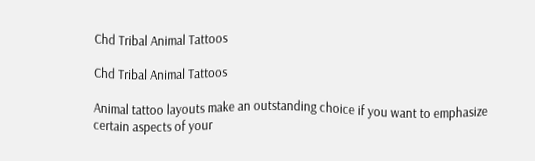Chd Tribal Animal Tattoos

Chd Tribal Animal Tattoos

Animal tattoo layouts make an outstanding choice if you want to emphasize certain aspects of your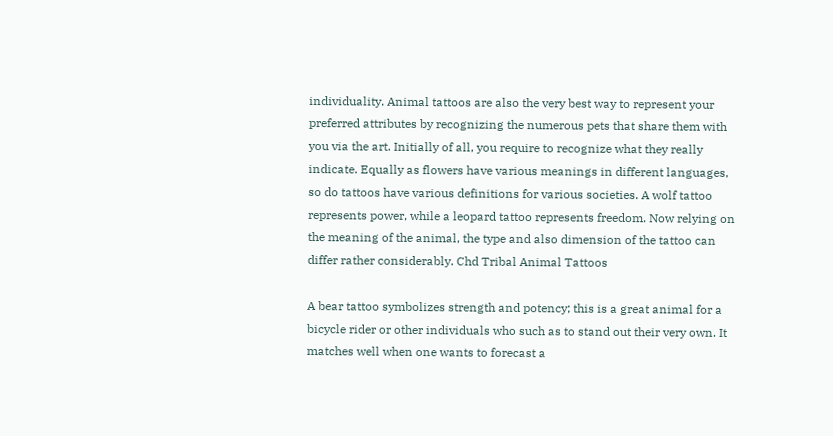individuality. Animal tattoos are also the very best way to represent your preferred attributes by recognizing the numerous pets that share them with you via the art. Initially of all, you require to recognize what they really indicate. Equally as flowers have various meanings in different languages, so do tattoos have various definitions for various societies. A wolf tattoo represents power, while a leopard tattoo represents freedom. Now relying on the meaning of the animal, the type and also dimension of the tattoo can differ rather considerably. Chd Tribal Animal Tattoos

A bear tattoo symbolizes strength and potency; this is a great animal for a bicycle rider or other individuals who such as to stand out their very own. It matches well when one wants to forecast a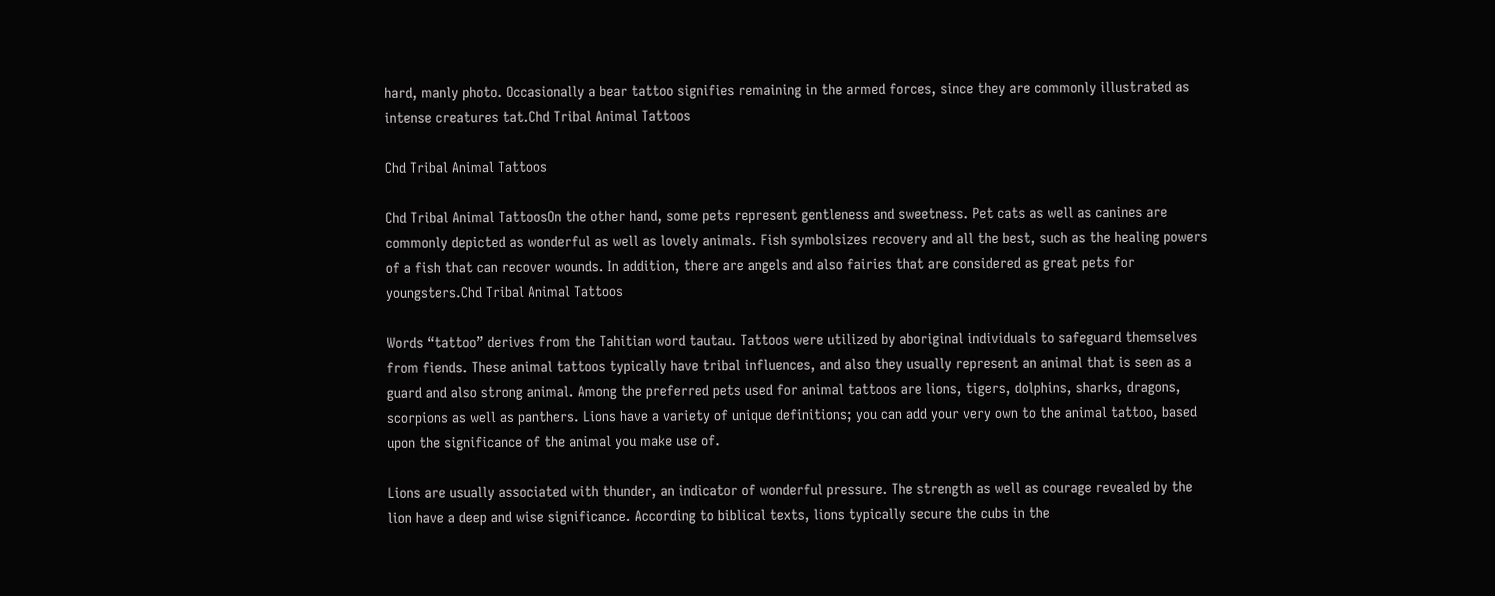hard, manly photo. Occasionally a bear tattoo signifies remaining in the armed forces, since they are commonly illustrated as intense creatures tat.Chd Tribal Animal Tattoos

Chd Tribal Animal Tattoos

Chd Tribal Animal TattoosOn the other hand, some pets represent gentleness and sweetness. Pet cats as well as canines are commonly depicted as wonderful as well as lovely animals. Fish symbolsizes recovery and all the best, such as the healing powers of a fish that can recover wounds. In addition, there are angels and also fairies that are considered as great pets for youngsters.Chd Tribal Animal Tattoos

Words “tattoo” derives from the Tahitian word tautau. Tattoos were utilized by aboriginal individuals to safeguard themselves from fiends. These animal tattoos typically have tribal influences, and also they usually represent an animal that is seen as a guard and also strong animal. Among the preferred pets used for animal tattoos are lions, tigers, dolphins, sharks, dragons, scorpions as well as panthers. Lions have a variety of unique definitions; you can add your very own to the animal tattoo, based upon the significance of the animal you make use of.

Lions are usually associated with thunder, an indicator of wonderful pressure. The strength as well as courage revealed by the lion have a deep and wise significance. According to biblical texts, lions typically secure the cubs in the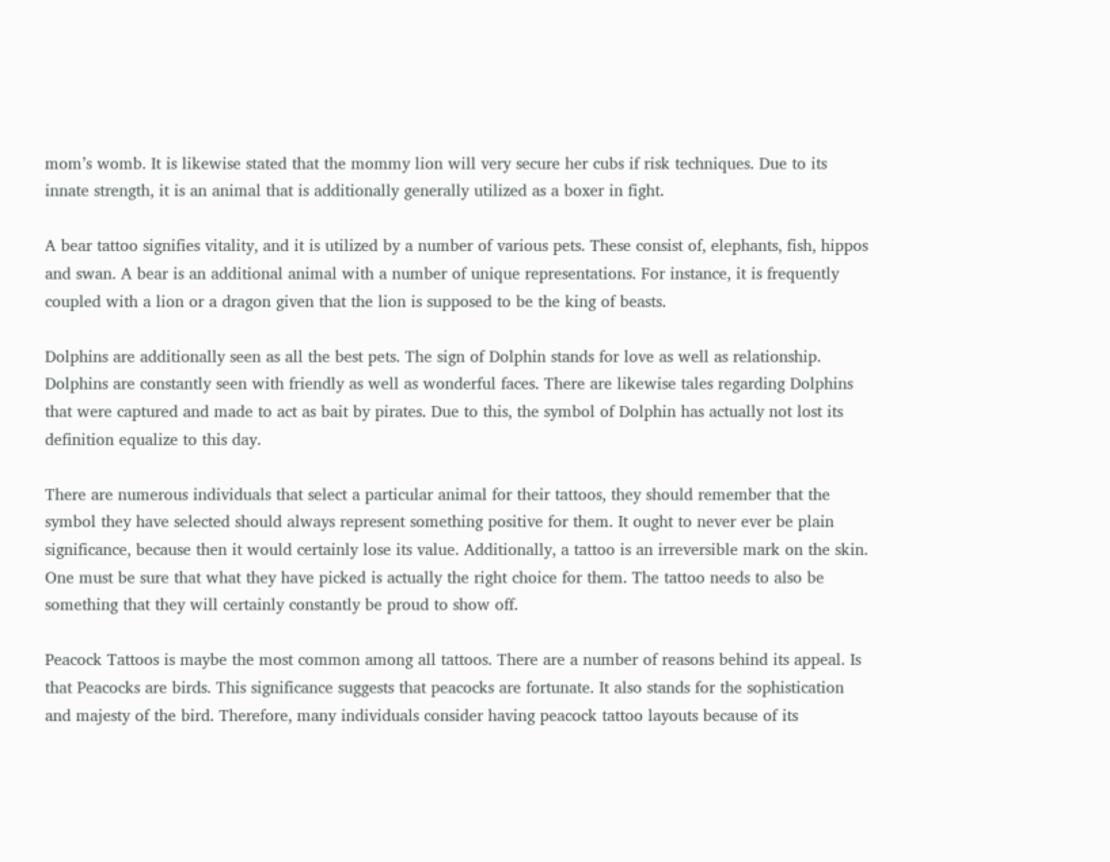mom’s womb. It is likewise stated that the mommy lion will very secure her cubs if risk techniques. Due to its innate strength, it is an animal that is additionally generally utilized as a boxer in fight.

A bear tattoo signifies vitality, and it is utilized by a number of various pets. These consist of, elephants, fish, hippos and swan. A bear is an additional animal with a number of unique representations. For instance, it is frequently coupled with a lion or a dragon given that the lion is supposed to be the king of beasts.

Dolphins are additionally seen as all the best pets. The sign of Dolphin stands for love as well as relationship. Dolphins are constantly seen with friendly as well as wonderful faces. There are likewise tales regarding Dolphins that were captured and made to act as bait by pirates. Due to this, the symbol of Dolphin has actually not lost its definition equalize to this day.

There are numerous individuals that select a particular animal for their tattoos, they should remember that the symbol they have selected should always represent something positive for them. It ought to never ever be plain significance, because then it would certainly lose its value. Additionally, a tattoo is an irreversible mark on the skin. One must be sure that what they have picked is actually the right choice for them. The tattoo needs to also be something that they will certainly constantly be proud to show off.

Peacock Tattoos is maybe the most common among all tattoos. There are a number of reasons behind its appeal. Is that Peacocks are birds. This significance suggests that peacocks are fortunate. It also stands for the sophistication and majesty of the bird. Therefore, many individuals consider having peacock tattoo layouts because of its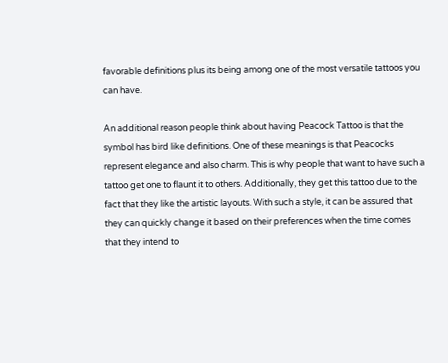favorable definitions plus its being among one of the most versatile tattoos you can have.

An additional reason people think about having Peacock Tattoo is that the symbol has bird like definitions. One of these meanings is that Peacocks represent elegance and also charm. This is why people that want to have such a tattoo get one to flaunt it to others. Additionally, they get this tattoo due to the fact that they like the artistic layouts. With such a style, it can be assured that they can quickly change it based on their preferences when the time comes that they intend to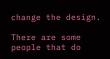change the design.

There are some people that do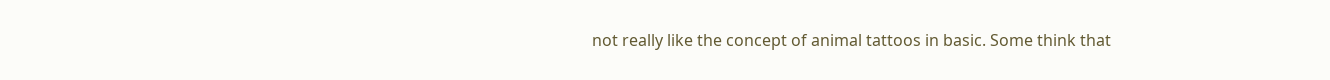not really like the concept of animal tattoos in basic. Some think that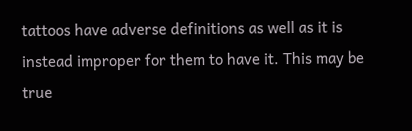tattoos have adverse definitions as well as it is instead improper for them to have it. This may be true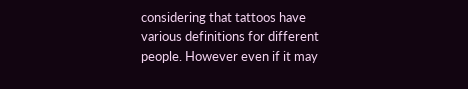considering that tattoos have various definitions for different people. However even if it may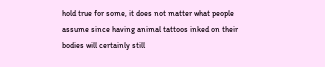hold true for some, it does not matter what people assume since having animal tattoos inked on their bodies will certainly still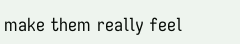make them really feel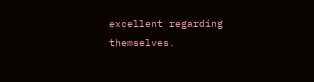excellent regarding themselves.